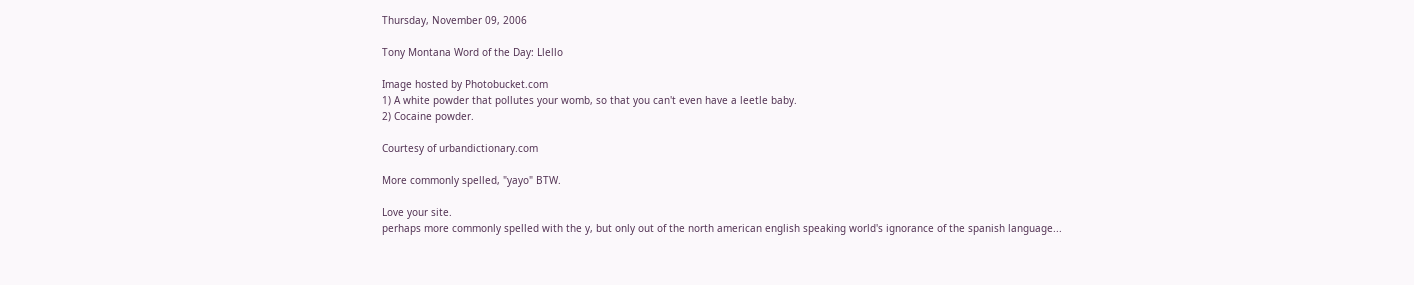Thursday, November 09, 2006

Tony Montana Word of the Day: Llello

Image hosted by Photobucket.com
1) A white powder that pollutes your womb, so that you can't even have a leetle baby.
2) Cocaine powder.

Courtesy of urbandictionary.com

More commonly spelled, "yayo" BTW.

Love your site.
perhaps more commonly spelled with the y, but only out of the north american english speaking world's ignorance of the spanish language...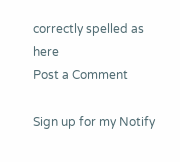correctly spelled as here
Post a Comment

Sign up for my Notify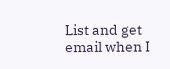List and get email when I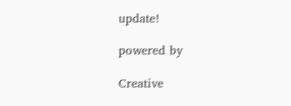update!

powered by

Creative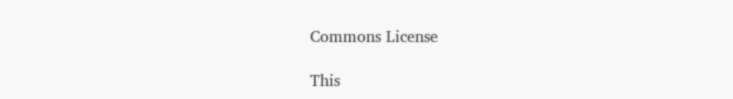Commons License

This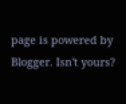page is powered by Blogger. Isn't yours?